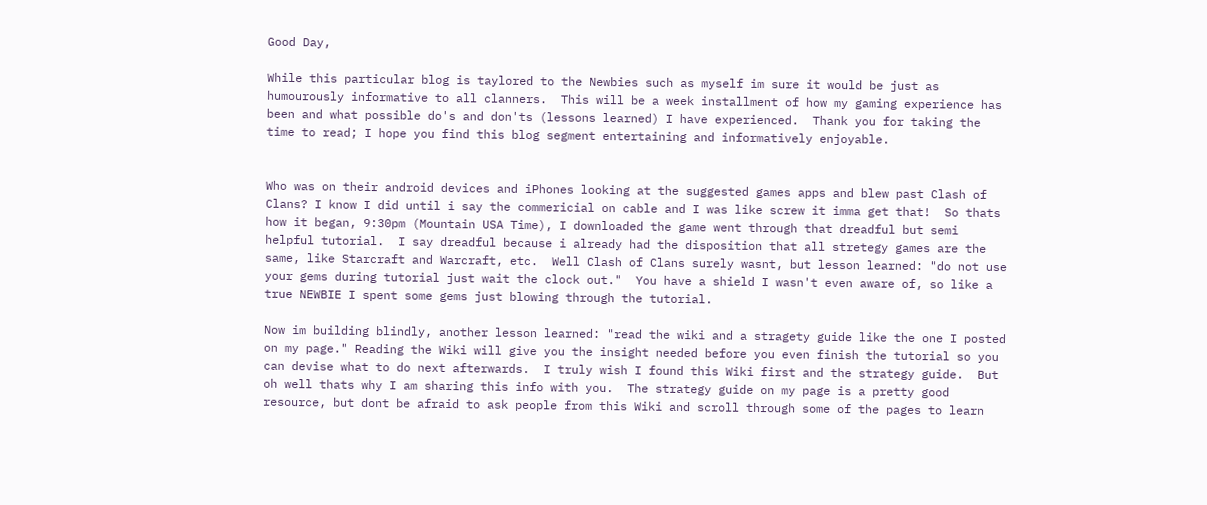Good Day,

While this particular blog is taylored to the Newbies such as myself im sure it would be just as humourously informative to all clanners.  This will be a week installment of how my gaming experience has been and what possible do's and don'ts (lessons learned) I have experienced.  Thank you for taking the time to read; I hope you find this blog segment entertaining and informatively enjoyable.


Who was on their android devices and iPhones looking at the suggested games apps and blew past Clash of Clans? I know I did until i say the commericial on cable and I was like screw it imma get that!  So thats how it began, 9:30pm (Mountain USA Time), I downloaded the game went through that dreadful but semi helpful tutorial.  I say dreadful because i already had the disposition that all stretegy games are the same, like Starcraft and Warcraft, etc.  Well Clash of Clans surely wasnt, but lesson learned: "do not use your gems during tutorial just wait the clock out."  You have a shield I wasn't even aware of, so like a true NEWBIE I spent some gems just blowing through the tutorial.

Now im building blindly, another lesson learned: "read the wiki and a stragety guide like the one I posted on my page." Reading the Wiki will give you the insight needed before you even finish the tutorial so you can devise what to do next afterwards.  I truly wish I found this Wiki first and the strategy guide.  But oh well thats why I am sharing this info with you.  The strategy guide on my page is a pretty good resource, but dont be afraid to ask people from this Wiki and scroll through some of the pages to learn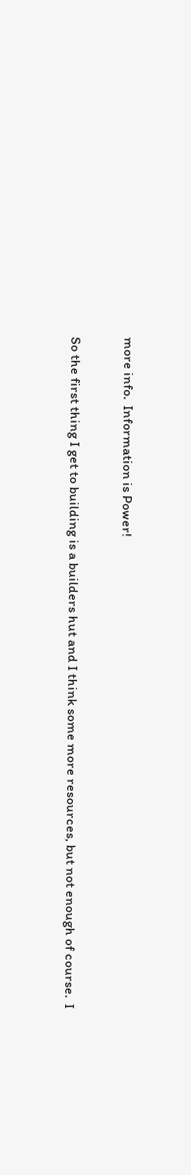more info.  Information is Power!

So the first thing I get to building is a builders hut and I think some more resources, but not enough of course.  I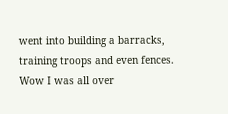went into building a barracks, training troops and even fences.  Wow I was all over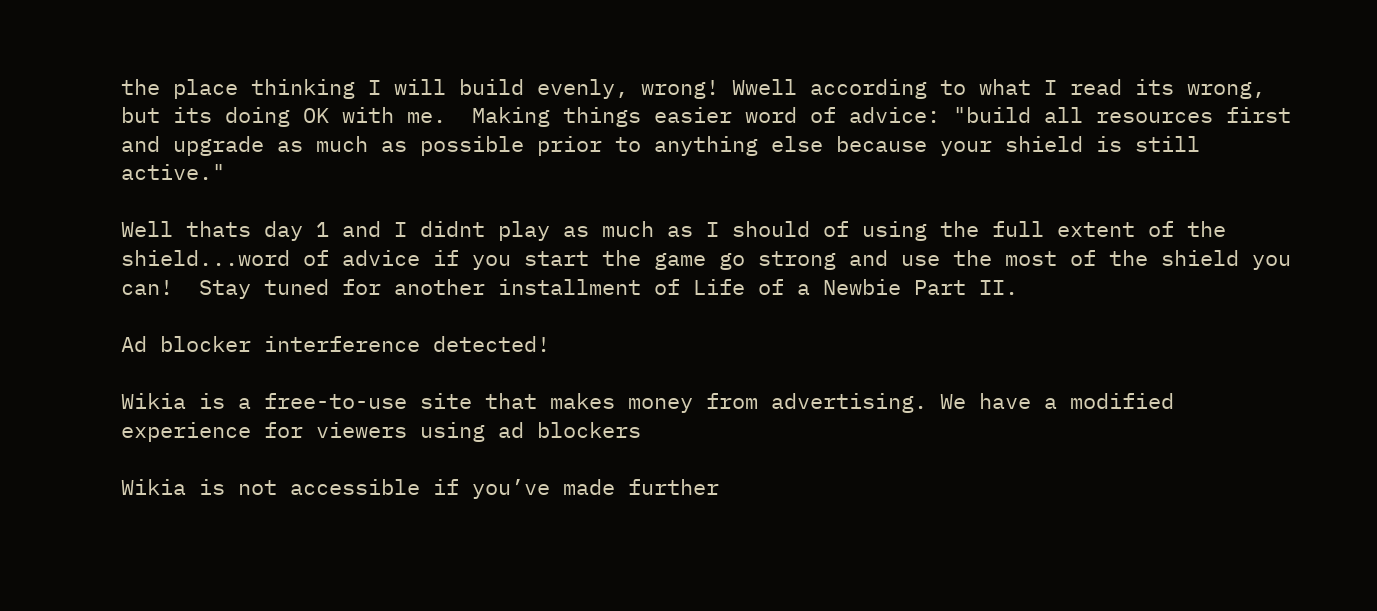the place thinking I will build evenly, wrong! Wwell according to what I read its wrong, but its doing OK with me.  Making things easier word of advice: "build all resources first and upgrade as much as possible prior to anything else because your shield is still active."

Well thats day 1 and I didnt play as much as I should of using the full extent of the shield...word of advice if you start the game go strong and use the most of the shield you can!  Stay tuned for another installment of Life of a Newbie Part II.

Ad blocker interference detected!

Wikia is a free-to-use site that makes money from advertising. We have a modified experience for viewers using ad blockers

Wikia is not accessible if you’ve made further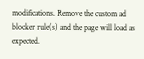modifications. Remove the custom ad blocker rule(s) and the page will load as expected.